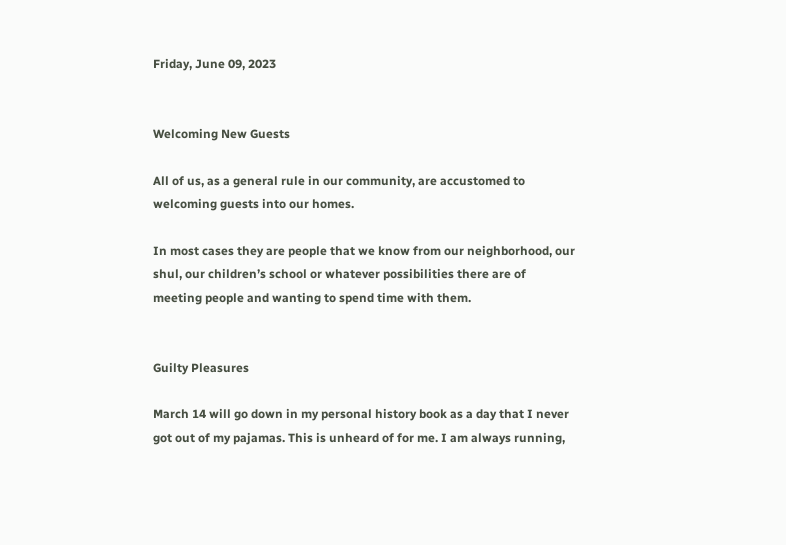Friday, June 09, 2023


Welcoming New Guests

All of us, as a general rule in our community, are accustomed to welcoming guests into our homes.

In most cases they are people that we know from our neighborhood, our shul, our children’s school or whatever possibilities there are of meeting people and wanting to spend time with them.


Guilty Pleasures

March 14 will go down in my personal history book as a day that I never got out of my pajamas. This is unheard of for me. I am always running,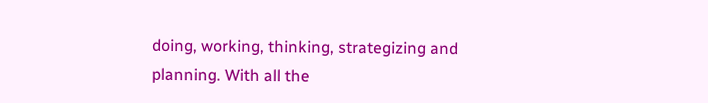doing, working, thinking, strategizing and planning. With all the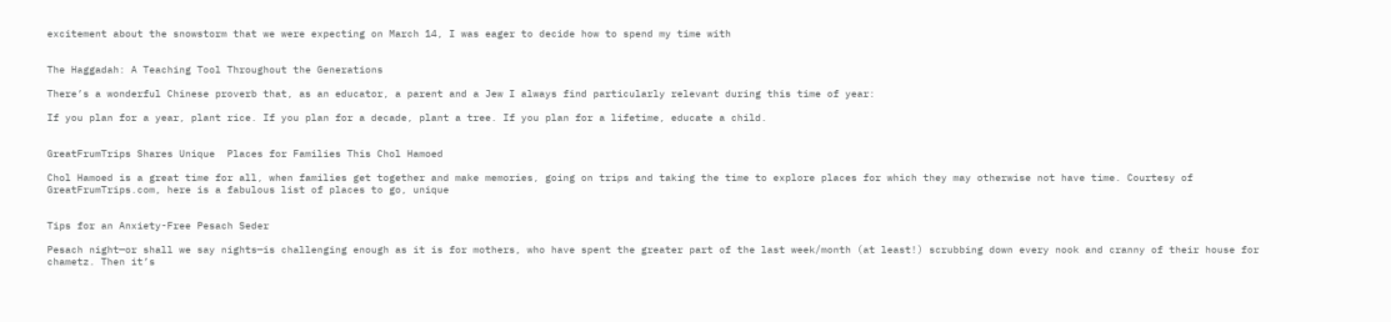excitement about the snowstorm that we were expecting on March 14, I was eager to decide how to spend my time with


The Haggadah: A Teaching Tool Throughout the Generations

There’s a wonderful Chinese proverb that, as an educator, a parent and a Jew I always find particularly relevant during this time of year:

If you plan for a year, plant rice. If you plan for a decade, plant a tree. If you plan for a lifetime, educate a child.


GreatFrumTrips Shares Unique  Places for Families This Chol Hamoed

Chol Hamoed is a great time for all, when families get together and make memories, going on trips and taking the time to explore places for which they may otherwise not have time. Courtesy of GreatFrumTrips.com, here is a fabulous list of places to go, unique


Tips for an Anxiety-Free Pesach Seder

Pesach night—or shall we say nights—is challenging enough as it is for mothers, who have spent the greater part of the last week/month (at least!) scrubbing down every nook and cranny of their house for chametz. Then it’s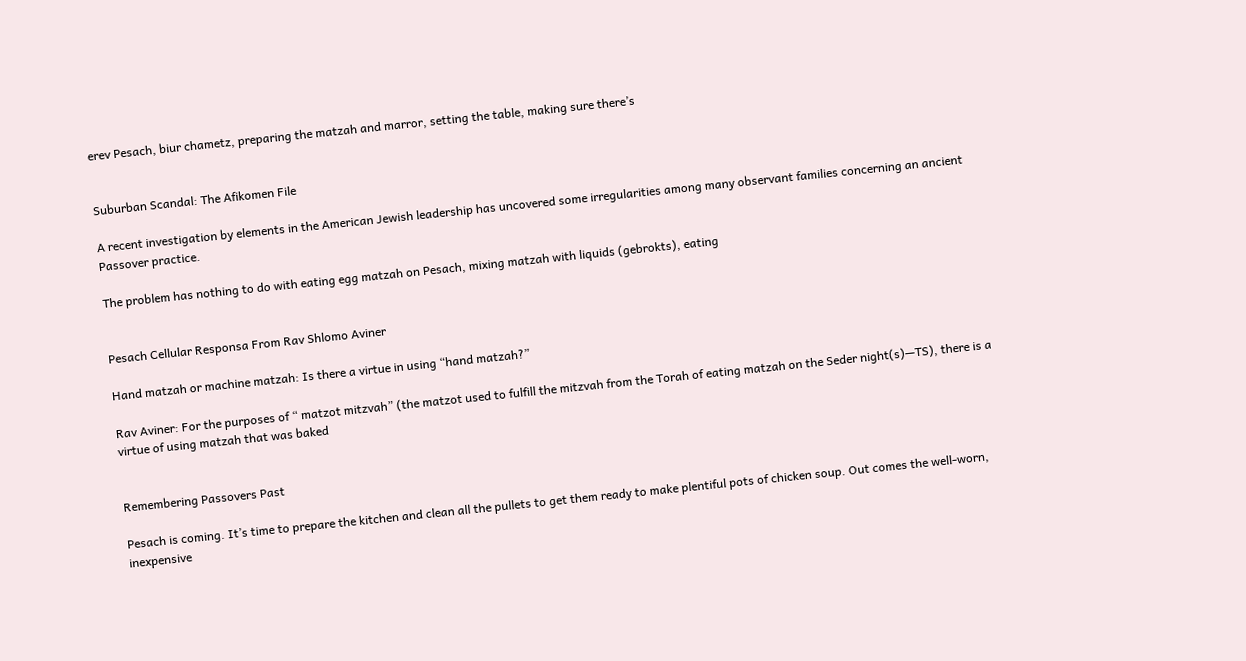erev Pesach, biur chametz, preparing the matzah and marror, setting the table, making sure there’s


Suburban Scandal: The Afikomen File

A recent investigation by elements in the American Jewish leadership has uncovered some irregularities among many observant families concerning an ancient Passover practice.

The problem has nothing to do with eating egg matzah on Pesach, mixing matzah with liquids (gebrokts), eating


Pesach Cellular Responsa From Rav Shlomo Aviner

Hand matzah or machine matzah: Is there a virtue in using “hand matzah?”

Rav Aviner: For the purposes of “ matzot mitzvah” (the matzot used to fulfill the mitzvah from the Torah of eating matzah on the Seder night(s)—TS), there is a virtue of using matzah that was baked


Remembering Passovers Past

Pesach is coming. It’s time to prepare the kitchen and clean all the pullets to get them ready to make plentiful pots of chicken soup. Out comes the well-worn, inexpensive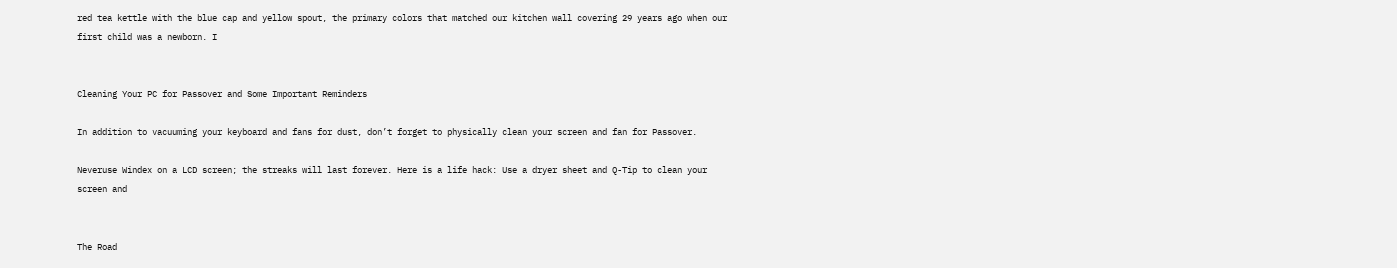red tea kettle with the blue cap and yellow spout, the primary colors that matched our kitchen wall covering 29 years ago when our first child was a newborn. I


Cleaning Your PC for Passover and Some Important Reminders

In addition to vacuuming your keyboard and fans for dust, don’t forget to physically clean your screen and fan for Passover.

Neveruse Windex on a LCD screen; the streaks will last forever. Here is a life hack: Use a dryer sheet and Q-Tip to clean your screen and


The Road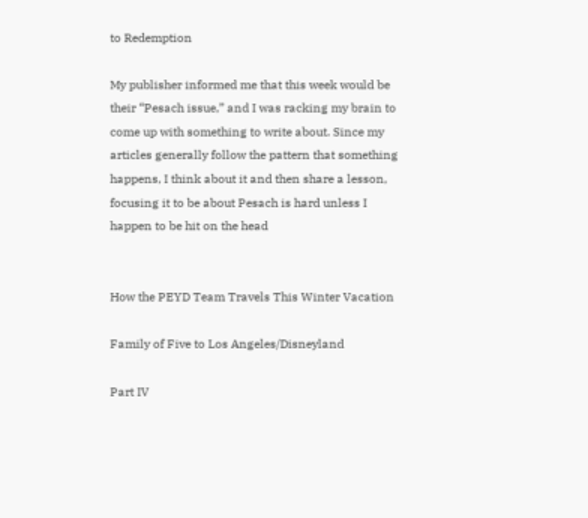to Redemption

My publisher informed me that this week would be their “Pesach issue,” and I was racking my brain to come up with something to write about. Since my articles generally follow the pattern that something happens, I think about it and then share a lesson, focusing it to be about Pesach is hard unless I happen to be hit on the head


How the PEYD Team Travels This Winter Vacation

Family of Five to Los Angeles/Disneyland

Part IV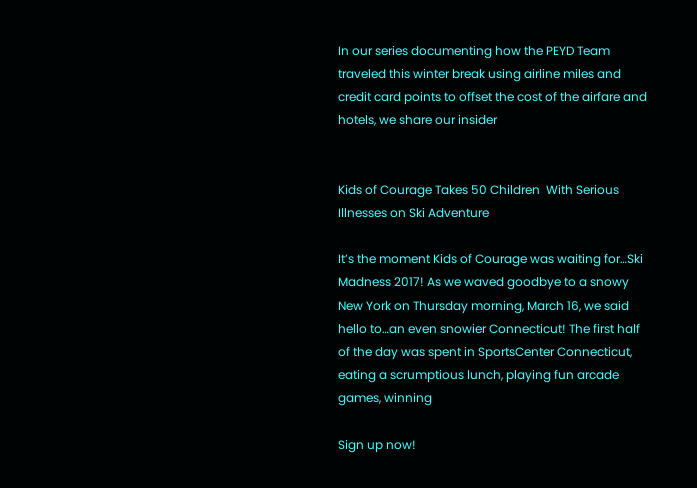In our series documenting how the PEYD Team traveled this winter break using airline miles and credit card points to offset the cost of the airfare and hotels, we share our insider


Kids of Courage Takes 50 Children  With Serious Illnesses on Ski Adventure

It’s the moment Kids of Courage was waiting for…Ski Madness 2017! As we waved goodbye to a snowy New York on Thursday morning, March 16, we said hello to…an even snowier Connecticut! The first half of the day was spent in SportsCenter Connecticut, eating a scrumptious lunch, playing fun arcade games, winning

Sign up now!